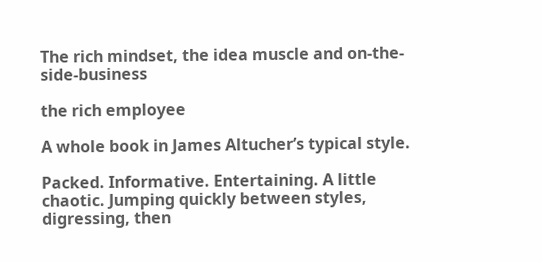The rich mindset, the idea muscle and on-the-side-business

the rich employee

A whole book in James Altucher’s typical style.

Packed. Informative. Entertaining. A little chaotic. Jumping quickly between styles, digressing, then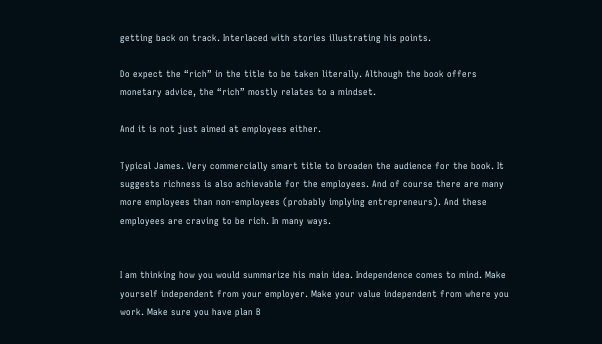getting back on track. Interlaced with stories illustrating his points.

Do expect the “rich” in the title to be taken literally. Although the book offers monetary advice, the “rich” mostly relates to a mindset.

And it is not just aimed at employees either.

Typical James. Very commercially smart title to broaden the audience for the book. It suggests richness is also achievable for the employees. And of course there are many more employees than non-employees (probably implying entrepreneurs). And these employees are craving to be rich. In many ways.


I am thinking how you would summarize his main idea. Independence comes to mind. Make yourself independent from your employer. Make your value independent from where you work. Make sure you have plan B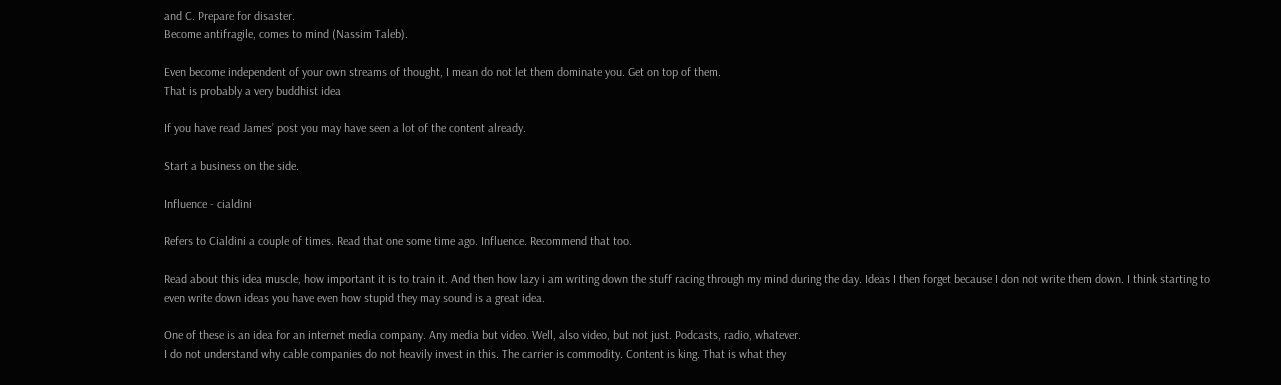and C. Prepare for disaster.
Become antifragile, comes to mind (Nassim Taleb).

Even become independent of your own streams of thought, I mean do not let them dominate you. Get on top of them.
That is probably a very buddhist idea

If you have read James’ post you may have seen a lot of the content already.

Start a business on the side.

Influence - cialdini

Refers to Cialdini a couple of times. Read that one some time ago. Influence. Recommend that too.

Read about this idea muscle, how important it is to train it. And then how lazy i am writing down the stuff racing through my mind during the day. Ideas I then forget because I don not write them down. I think starting to even write down ideas you have even how stupid they may sound is a great idea.

One of these is an idea for an internet media company. Any media but video. Well, also video, but not just. Podcasts, radio, whatever.
I do not understand why cable companies do not heavily invest in this. The carrier is commodity. Content is king. That is what they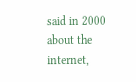said in 2000 about the internet,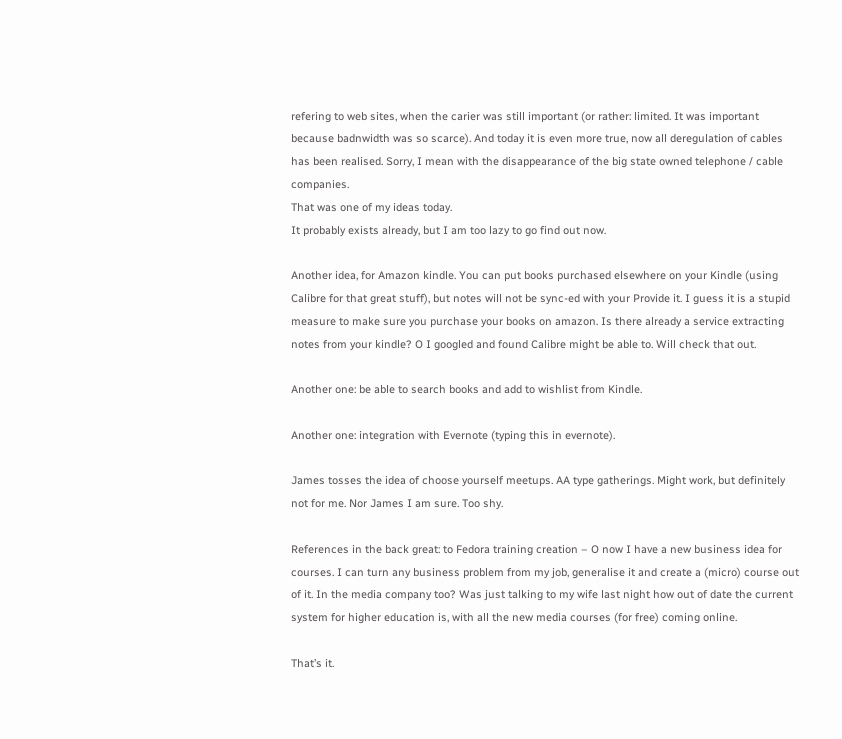refering to web sites, when the carier was still important (or rather: limited. It was important because badnwidth was so scarce). And today it is even more true, now all deregulation of cables has been realised. Sorry, I mean with the disappearance of the big state owned telephone / cable companies.
That was one of my ideas today.
It probably exists already, but I am too lazy to go find out now.

Another idea, for Amazon kindle. You can put books purchased elsewhere on your Kindle (using Calibre for that great stuff), but notes will not be sync-ed with your Provide it. I guess it is a stupid measure to make sure you purchase your books on amazon. Is there already a service extracting notes from your kindle? O I googled and found Calibre might be able to. Will check that out.

Another one: be able to search books and add to wishlist from Kindle.

Another one: integration with Evernote (typing this in evernote).

James tosses the idea of choose yourself meetups. AA type gatherings. Might work, but definitely not for me. Nor James I am sure. Too shy.

References in the back great: to Fedora training creation – O now I have a new business idea for courses. I can turn any business problem from my job, generalise it and create a (micro) course out of it. In the media company too? Was just talking to my wife last night how out of date the current system for higher education is, with all the new media courses (for free) coming online.

That’s it.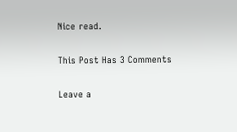Nice read.

This Post Has 3 Comments

Leave a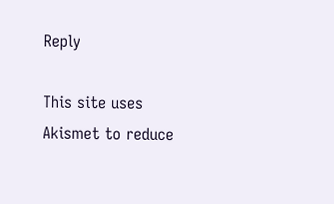Reply

This site uses Akismet to reduce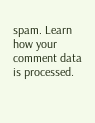spam. Learn how your comment data is processed.